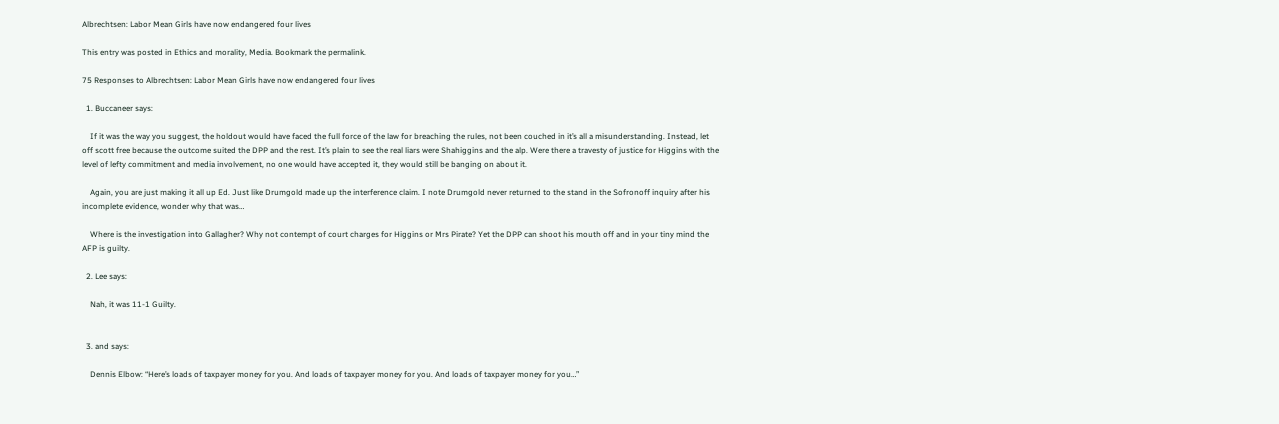Albrechtsen: Labor Mean Girls have now endangered four lives

This entry was posted in Ethics and morality, Media. Bookmark the permalink.

75 Responses to Albrechtsen: Labor Mean Girls have now endangered four lives

  1. Buccaneer says:

    If it was the way you suggest, the holdout would have faced the full force of the law for breaching the rules, not been couched in it’s all a misunderstanding. Instead, let off scott free because the outcome suited the DPP and the rest. It’s plain to see the real liars were Shahiggins and the alp. Were there a travesty of justice for Higgins with the level of lefty commitment and media involvement, no one would have accepted it, they would still be banging on about it.

    Again, you are just making it all up Ed. Just like Drumgold made up the interference claim. I note Drumgold never returned to the stand in the Sofronoff inquiry after his incomplete evidence, wonder why that was…

    Where is the investigation into Gallagher? Why not contempt of court charges for Higgins or Mrs Pirate? Yet the DPP can shoot his mouth off and in your tiny mind the AFP is guilty.

  2. Lee says:

    Nah, it was 11-1 Guilty.


  3. and says:

    Dennis Elbow: “Here’s loads of taxpayer money for you. And loads of taxpayer money for you. And loads of taxpayer money for you…”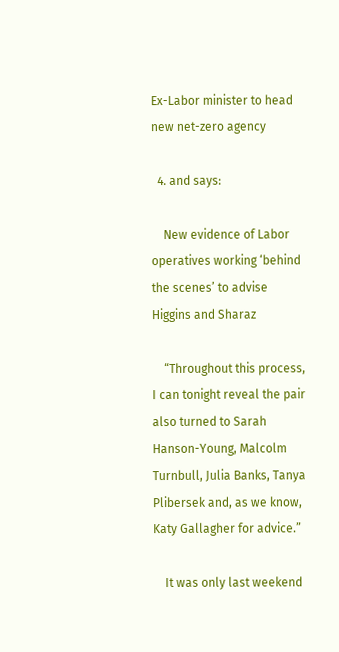Ex-Labor minister to head new net-zero agency

  4. and says:

    New evidence of Labor operatives working ‘behind the scenes’ to advise Higgins and Sharaz

    “Throughout this process, I can tonight reveal the pair also turned to Sarah Hanson-Young, Malcolm Turnbull, Julia Banks, Tanya Plibersek and, as we know, Katy Gallagher for advice.”

    It was only last weekend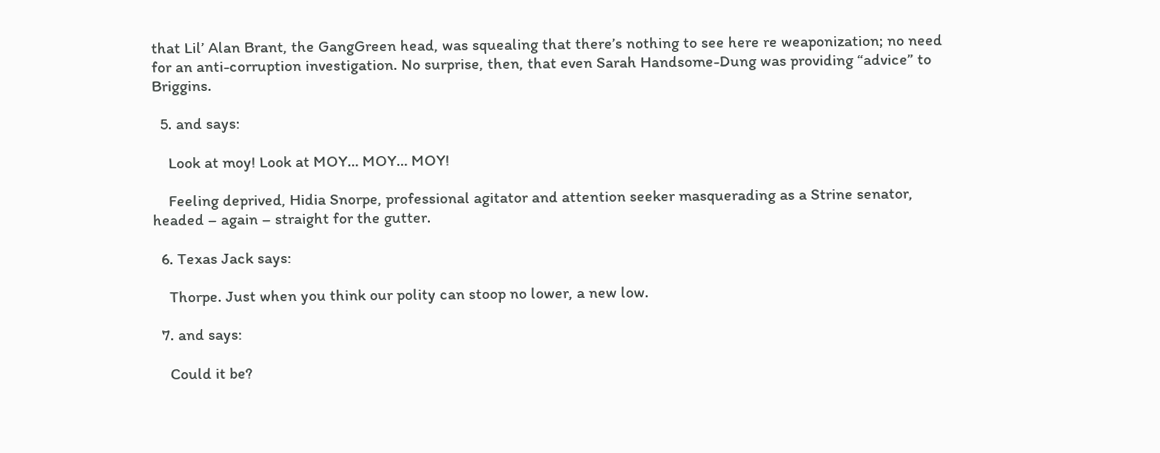that Lil’ Alan Brant, the GangGreen head, was squealing that there’s nothing to see here re weaponization; no need for an anti-corruption investigation. No surprise, then, that even Sarah Handsome-Dung was providing “advice” to Briggins.

  5. and says:

    Look at moy! Look at MOY… MOY… MOY!

    Feeling deprived, Hidia Snorpe, professional agitator and attention seeker masquerading as a Strine senator, headed – again – straight for the gutter.

  6. Texas Jack says:

    Thorpe. Just when you think our polity can stoop no lower, a new low.

  7. and says:

    Could it be?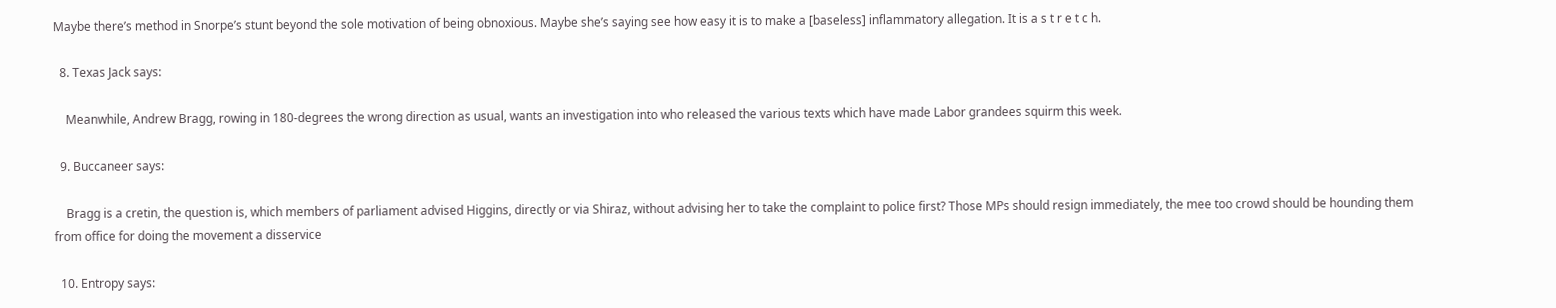Maybe there’s method in Snorpe’s stunt beyond the sole motivation of being obnoxious. Maybe she’s saying see how easy it is to make a [baseless] inflammatory allegation. It is a s t r e t c h.

  8. Texas Jack says:

    Meanwhile, Andrew Bragg, rowing in 180-degrees the wrong direction as usual, wants an investigation into who released the various texts which have made Labor grandees squirm this week.

  9. Buccaneer says:

    Bragg is a cretin, the question is, which members of parliament advised Higgins, directly or via Shiraz, without advising her to take the complaint to police first? Those MPs should resign immediately, the mee too crowd should be hounding them from office for doing the movement a disservice

  10. Entropy says: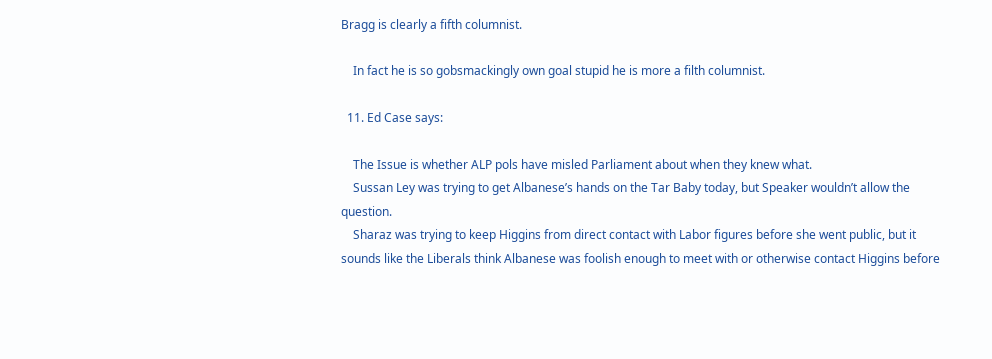Bragg is clearly a fifth columnist.

    In fact he is so gobsmackingly own goal stupid he is more a filth columnist.

  11. Ed Case says:

    The Issue is whether ALP pols have misled Parliament about when they knew what.
    Sussan Ley was trying to get Albanese’s hands on the Tar Baby today, but Speaker wouldn’t allow the question.
    Sharaz was trying to keep Higgins from direct contact with Labor figures before she went public, but it sounds like the Liberals think Albanese was foolish enough to meet with or otherwise contact Higgins before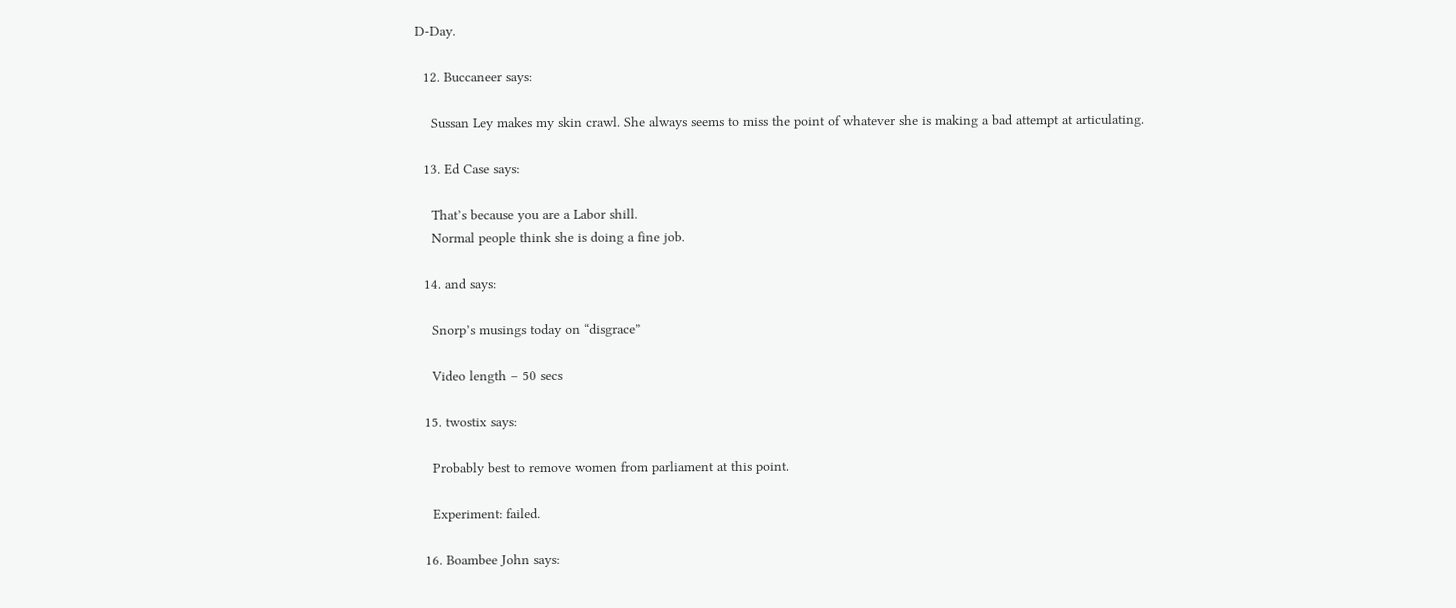D-Day.

  12. Buccaneer says:

    Sussan Ley makes my skin crawl. She always seems to miss the point of whatever she is making a bad attempt at articulating.

  13. Ed Case says:

    That’s because you are a Labor shill.
    Normal people think she is doing a fine job.

  14. and says:

    Snorp’s musings today on “disgrace”

    Video length – 50 secs

  15. twostix says:

    Probably best to remove women from parliament at this point.

    Experiment: failed.

  16. Boambee John says: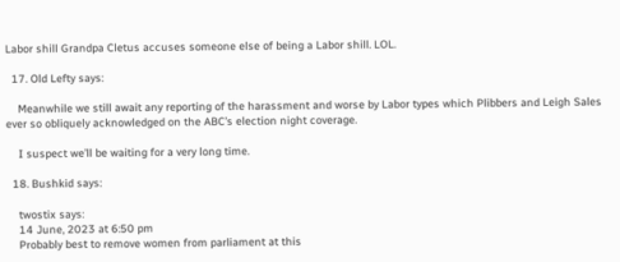Labor shill Grandpa Cletus accuses someone else of being a Labor shill. LOL.

  17. Old Lefty says:

    Meanwhile we still await any reporting of the harassment and worse by Labor types which Plibbers and Leigh Sales ever so obliquely acknowledged on the ABC’s election night coverage.

    I suspect we’ll be waiting for a very long time.

  18. Bushkid says:

    twostix says:
    14 June, 2023 at 6:50 pm
    Probably best to remove women from parliament at this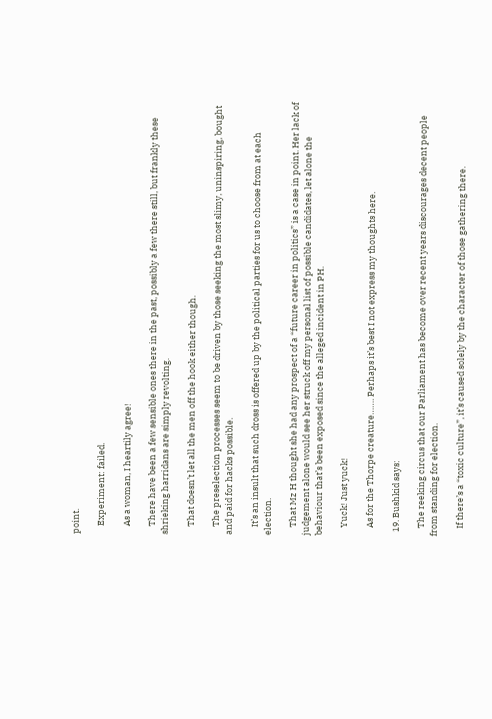point.

    Experiment: failed.

    As a woman, I heartily agree!

    There have been a few sensible ones there in the past, possibly a few there still, but frankly these shrieking harridans are simply revolting.

    That doesn’t let all the men off the hook either though.

    The preselection processes seem to be driven by those seeking the most slimy, uninspiring, bought and paid for hacks possible.

    It’s an insult that such dross is offered up by the political parties for us to choose from at each election.

    That Mz H thought she had any prospect of a “future career in politics” is a case in point. Her lack of judgement alone would see her struck off my personal list of possible candidates, let alone the behaviour that’s been exposed since the alleged incident in PH.

    Yuck! Just yuck!

    As for the Thorpe creature……. Perhaps it’s best I not express my thoughts here.

  19. Bushkid says:

    The reeking circus that our Parliament has become over recent years discourages decent people from standing for election.

    If there’s a “toxic culture”, it’s caused solely by the character of those gathering there.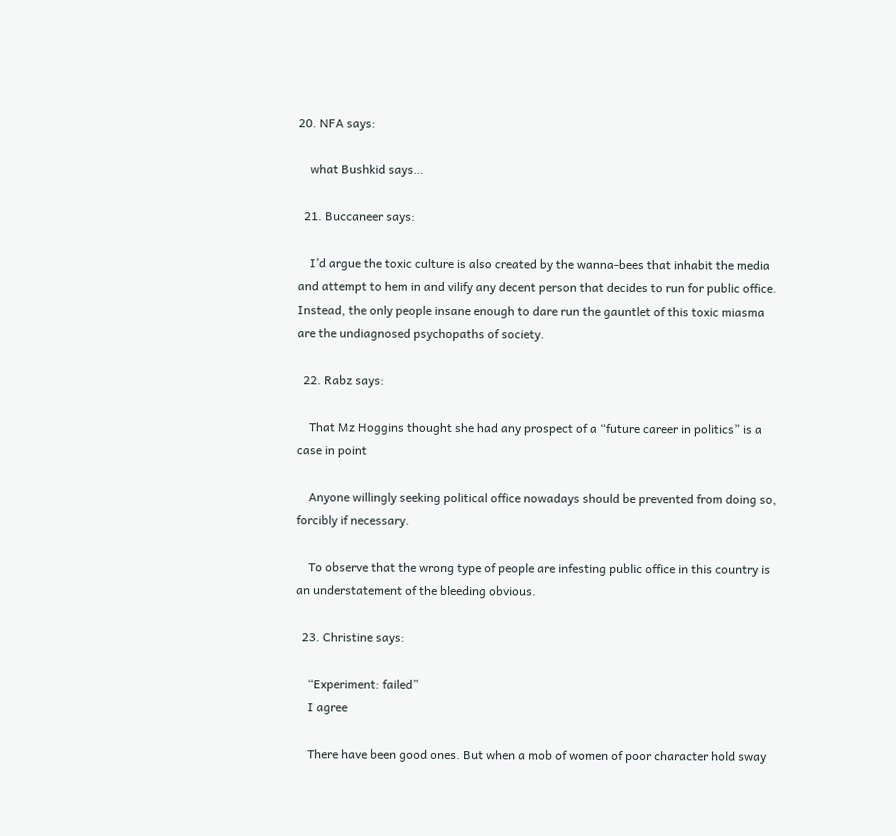20. NFA says:

    what Bushkid says…

  21. Buccaneer says:

    I’d argue the toxic culture is also created by the wanna-bees that inhabit the media and attempt to hem in and vilify any decent person that decides to run for public office. Instead, the only people insane enough to dare run the gauntlet of this toxic miasma are the undiagnosed psychopaths of society.

  22. Rabz says:

    That Mz Hoggins thought she had any prospect of a “future career in politics” is a case in point

    Anyone willingly seeking political office nowadays should be prevented from doing so, forcibly if necessary.

    To observe that the wrong type of people are infesting public office in this country is an understatement of the bleeding obvious.

  23. Christine says:

    “Experiment: failed”
    I agree

    There have been good ones. But when a mob of women of poor character hold sway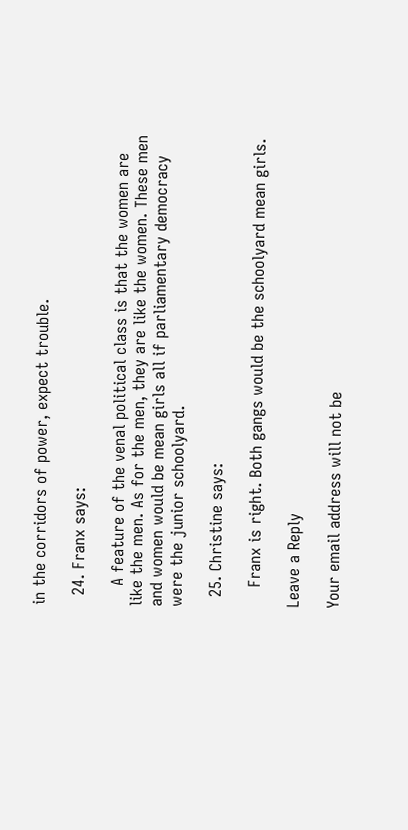in the corridors of power, expect trouble.

  24. Franx says:

    A feature of the venal political class is that the women are like the men. As for the men, they are like the women. These men and women would be mean girls all if parliamentary democracy were the junior schoolyard.

  25. Christine says:

    Franx is right. Both gangs would be the schoolyard mean girls.

Leave a Reply

Your email address will not be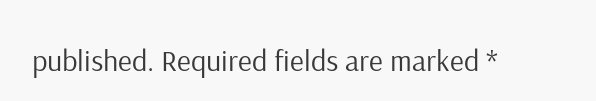published. Required fields are marked *